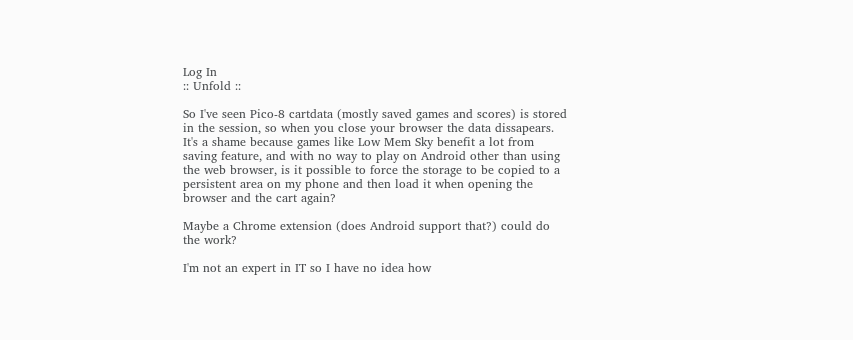Log In
:: Unfold ::

So I've seen Pico-8 cartdata (mostly saved games and scores) is stored in the session, so when you close your browser the data dissapears. It's a shame because games like Low Mem Sky benefit a lot from saving feature, and with no way to play on Android other than using the web browser, is it possible to force the storage to be copied to a persistent area on my phone and then load it when opening the browser and the cart again?

Maybe a Chrome extension (does Android support that?) could do the work?

I'm not an expert in IT so I have no idea how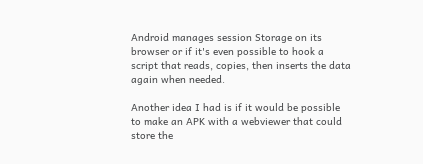Android manages session Storage on its browser or if it's even possible to hook a script that reads, copies, then inserts the data again when needed.

Another idea I had is if it would be possible to make an APK with a webviewer that could store the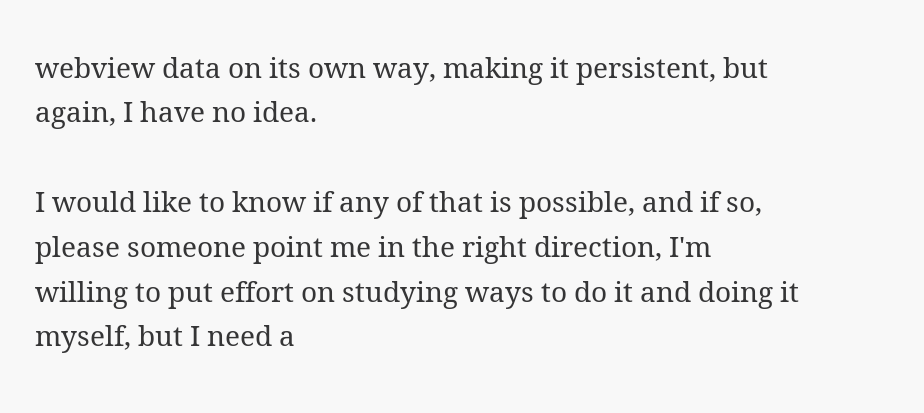webview data on its own way, making it persistent, but again, I have no idea.

I would like to know if any of that is possible, and if so, please someone point me in the right direction, I'm willing to put effort on studying ways to do it and doing it myself, but I need a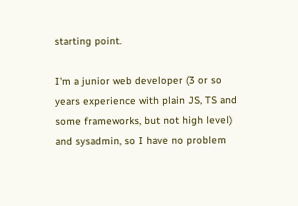starting point.

I'm a junior web developer (3 or so years experience with plain JS, TS and some frameworks, but not high level) and sysadmin, so I have no problem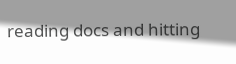reading docs and hitting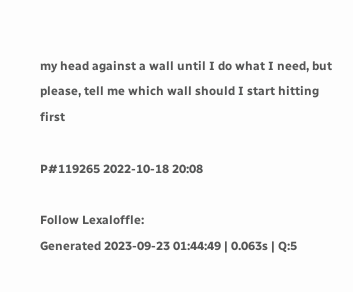my head against a wall until I do what I need, but please, tell me which wall should I start hitting first

P#119265 2022-10-18 20:08

Follow Lexaloffle:
Generated 2023-09-23 01:44:49 | 0.063s | Q:5